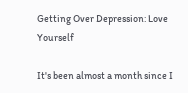Getting Over Depression: Love Yourself

It's been almost a month since I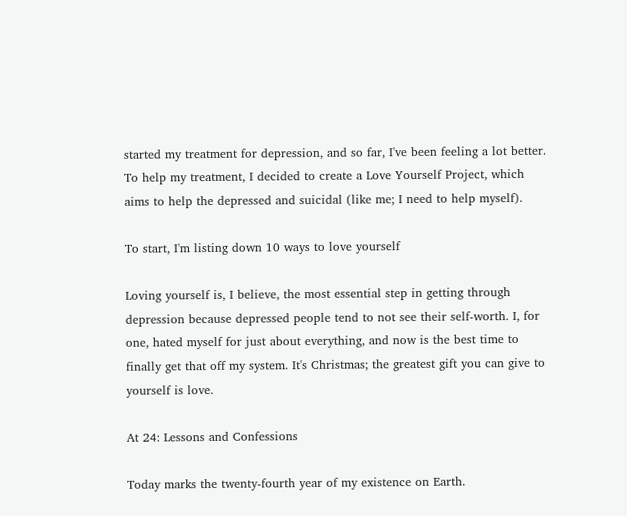started my treatment for depression, and so far, I've been feeling a lot better. To help my treatment, I decided to create a Love Yourself Project, which aims to help the depressed and suicidal (like me; I need to help myself).

To start, I'm listing down 10 ways to love yourself

Loving yourself is, I believe, the most essential step in getting through depression because depressed people tend to not see their self-worth. I, for one, hated myself for just about everything, and now is the best time to finally get that off my system. It's Christmas; the greatest gift you can give to yourself is love.

At 24: Lessons and Confessions

Today marks the twenty-fourth year of my existence on Earth.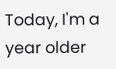Today, I'm a year older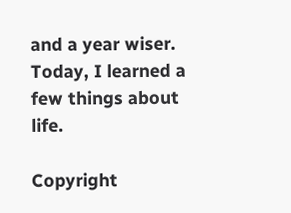and a year wiser. Today, I learned a few things about life.

Copyright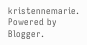kristennemarie. Powered by Blogger.